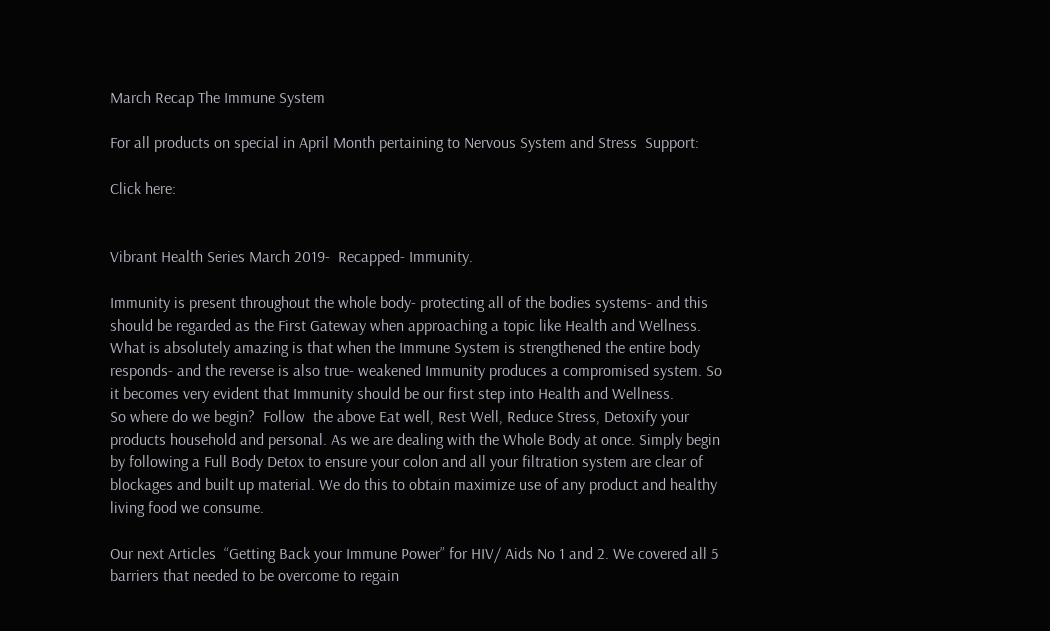March Recap The Immune System

For all products on special in April Month pertaining to Nervous System and Stress  Support:

Click here:


Vibrant Health Series March 2019-  Recapped- Immunity.

Immunity is present throughout the whole body- protecting all of the bodies systems- and this should be regarded as the First Gateway when approaching a topic like Health and Wellness. What is absolutely amazing is that when the Immune System is strengthened the entire body responds- and the reverse is also true- weakened Immunity produces a compromised system. So it becomes very evident that Immunity should be our first step into Health and Wellness.
So where do we begin?  Follow  the above Eat well, Rest Well, Reduce Stress, Detoxify your products household and personal. As we are dealing with the Whole Body at once. Simply begin by following a Full Body Detox to ensure your colon and all your filtration system are clear of blockages and built up material. We do this to obtain maximize use of any product and healthy living food we consume.

Our next Articles  “Getting Back your Immune Power” for HIV/ Aids No 1 and 2. We covered all 5 barriers that needed to be overcome to regain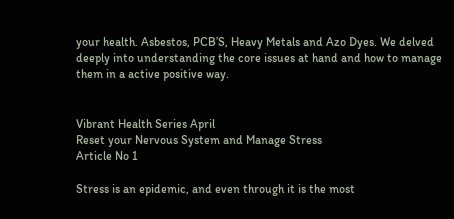your health. Asbestos, PCB’S, Heavy Metals and Azo Dyes. We delved deeply into understanding the core issues at hand and how to manage them in a active positive way.


Vibrant Health Series April
Reset your Nervous System and Manage Stress
Article No 1

Stress is an epidemic, and even through it is the most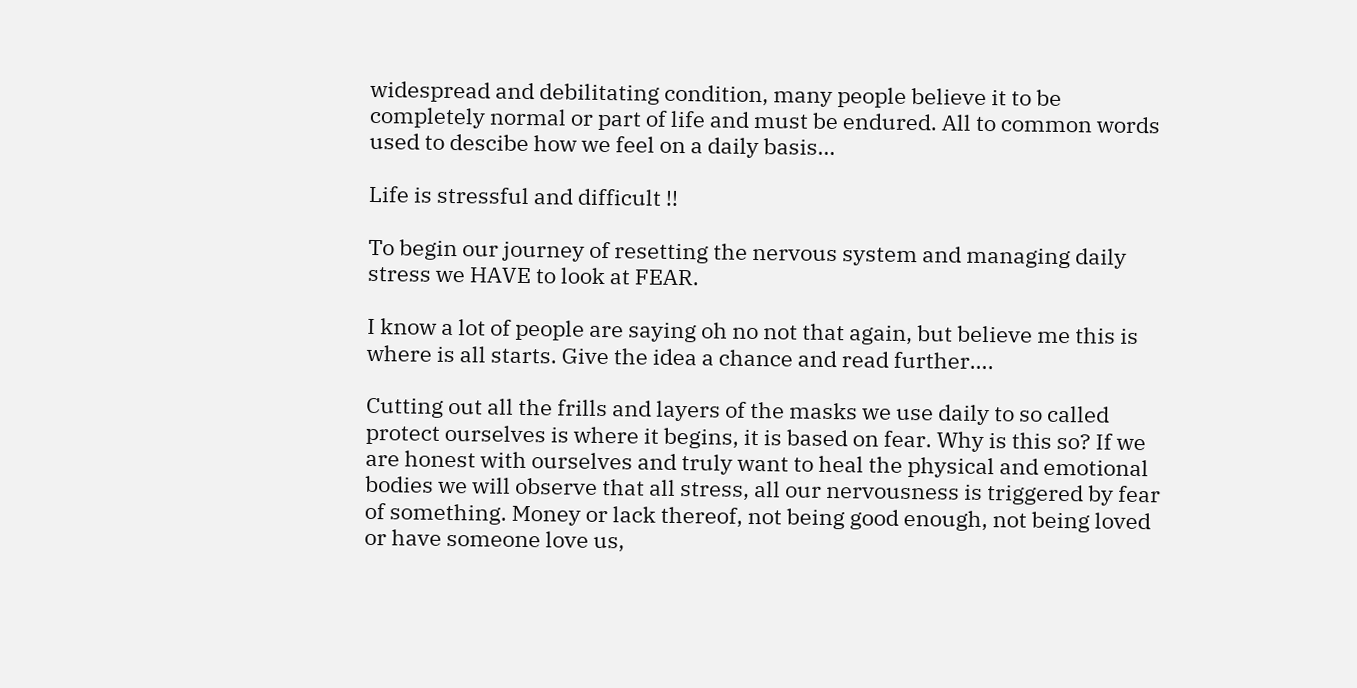widespread and debilitating condition, many people believe it to be completely normal or part of life and must be endured. All to common words used to descibe how we feel on a daily basis…

Life is stressful and difficult !!

To begin our journey of resetting the nervous system and managing daily stress we HAVE to look at FEAR.

I know a lot of people are saying oh no not that again, but believe me this is where is all starts. Give the idea a chance and read further….

Cutting out all the frills and layers of the masks we use daily to so called protect ourselves is where it begins, it is based on fear. Why is this so? If we are honest with ourselves and truly want to heal the physical and emotional bodies we will observe that all stress, all our nervousness is triggered by fear of something. Money or lack thereof, not being good enough, not being loved or have someone love us,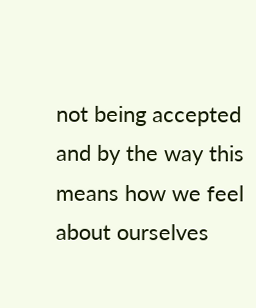not being accepted and by the way this means how we feel about ourselves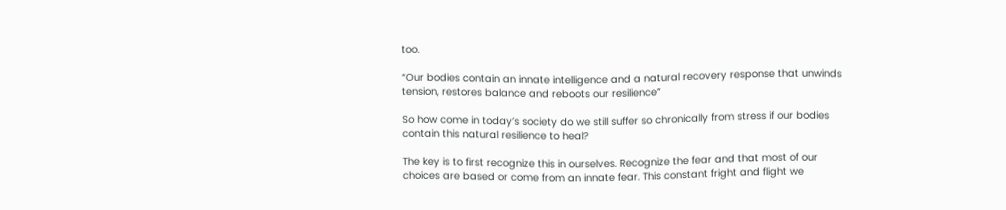too.

“Our bodies contain an innate intelligence and a natural recovery response that unwinds tension, restores balance and reboots our resilience”

So how come in today’s society do we still suffer so chronically from stress if our bodies contain this natural resilience to heal?

The key is to first recognize this in ourselves. Recognize the fear and that most of our choices are based or come from an innate fear. This constant fright and flight we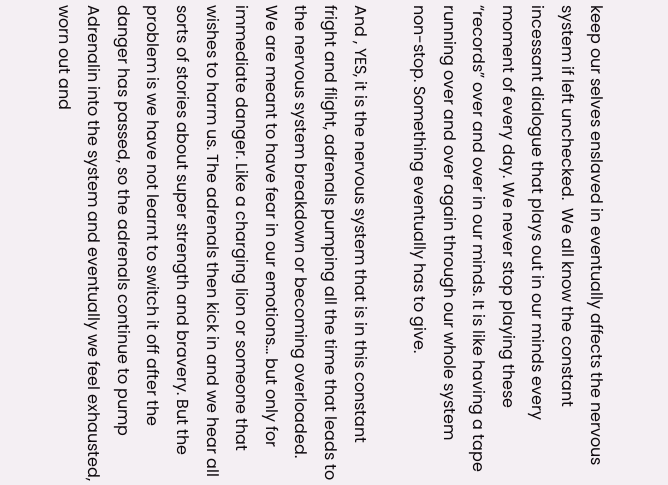keep our selves enslaved in eventually affects the nervous system if left unchecked.  We all know the constant incessant dialogue that plays out in our minds every moment of every day. We never stop playing these “records” over and over in our minds. It is like having a tape running over and over again through our whole system non-stop. Something eventually has to give.

And , YES, it is the nervous system that is in this constant fright and flight, adrenals pumping all the time that leads to the nervous system breakdown or becoming overloaded. We are meant to have fear in our emotions… but only for immediate danger. Like a charging lion or someone that wishes to harm us. The adrenals then kick in and we hear all sorts of stories about super strength and bravery. But the problem is we have not learnt to switch it off after the danger has passed, so the adrenals continue to pump Adrenalin into the system and eventually we feel exhausted, worn out and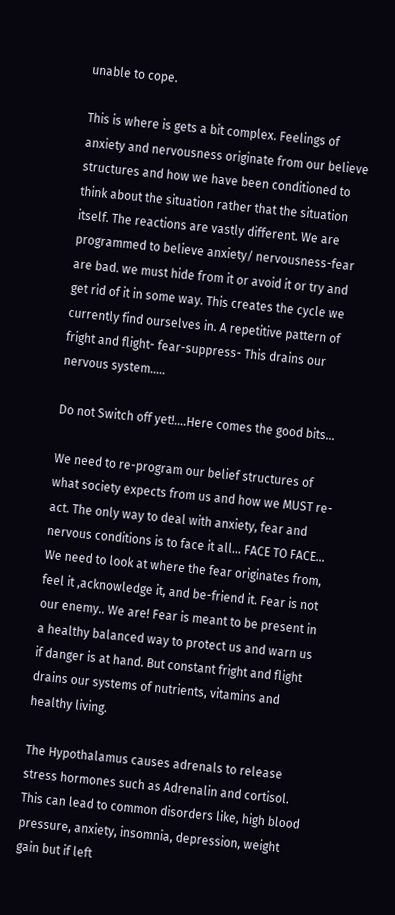unable to cope.

This is where is gets a bit complex. Feelings of anxiety and nervousness originate from our believe structures and how we have been conditioned to think about the situation rather that the situation itself. The reactions are vastly different. We are programmed to believe anxiety/ nervousness-fear are bad. we must hide from it or avoid it or try and get rid of it in some way. This creates the cycle we currently find ourselves in. A repetitive pattern of fright and flight- fear-suppress- This drains our nervous system…..

Do not Switch off yet!….Here comes the good bits…

We need to re-program our belief structures of what society expects from us and how we MUST re-act. The only way to deal with anxiety, fear and nervous conditions is to face it all… FACE TO FACE…
We need to look at where the fear originates from, feel it ,acknowledge it, and be-friend it. Fear is not our enemy.. We are! Fear is meant to be present in a healthy balanced way to protect us and warn us if danger is at hand. But constant fright and flight drains our systems of nutrients, vitamins and healthy living.

The Hypothalamus causes adrenals to release stress hormones such as Adrenalin and cortisol. This can lead to common disorders like, high blood pressure, anxiety, insomnia, depression, weight gain but if left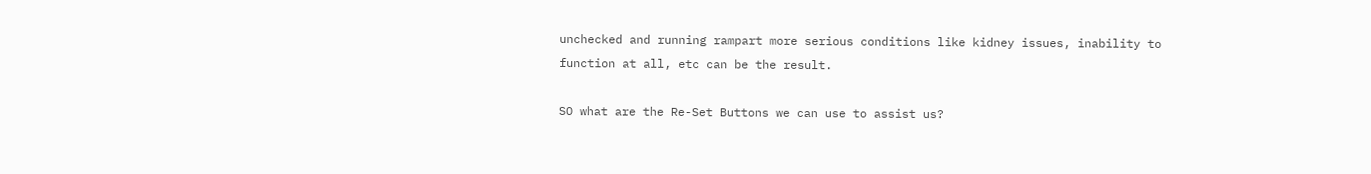unchecked and running rampart more serious conditions like kidney issues, inability to function at all, etc can be the result.

SO what are the Re-Set Buttons we can use to assist us?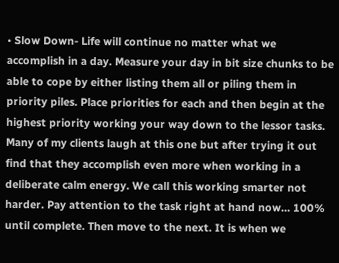• Slow Down- Life will continue no matter what we accomplish in a day. Measure your day in bit size chunks to be able to cope by either listing them all or piling them in priority piles. Place priorities for each and then begin at the highest priority working your way down to the lessor tasks. Many of my clients laugh at this one but after trying it out find that they accomplish even more when working in a deliberate calm energy. We call this working smarter not harder. Pay attention to the task right at hand now… 100% until complete. Then move to the next. It is when we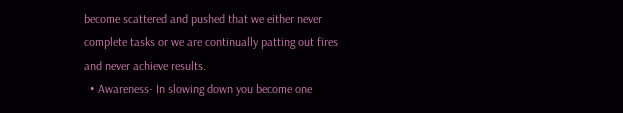become scattered and pushed that we either never complete tasks or we are continually patting out fires and never achieve results.
  • Awareness- In slowing down you become one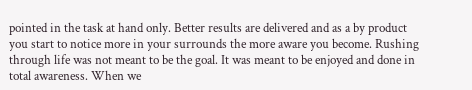pointed in the task at hand only. Better results are delivered and as a by product you start to notice more in your surrounds the more aware you become. Rushing through life was not meant to be the goal. It was meant to be enjoyed and done in total awareness. When we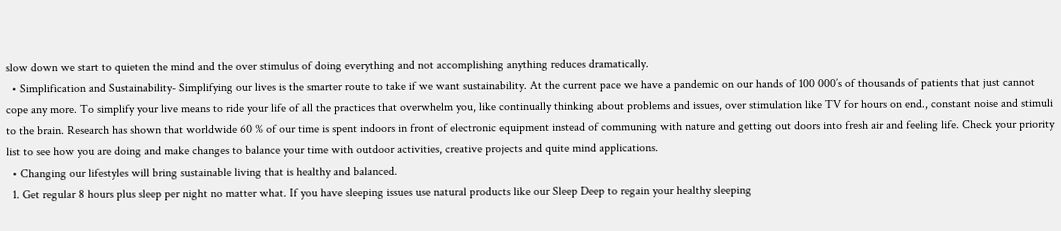slow down we start to quieten the mind and the over stimulus of doing everything and not accomplishing anything reduces dramatically.
  • Simplification and Sustainability- Simplifying our lives is the smarter route to take if we want sustainability. At the current pace we have a pandemic on our hands of 100 000’s of thousands of patients that just cannot cope any more. To simplify your live means to ride your life of all the practices that overwhelm you, like continually thinking about problems and issues, over stimulation like TV for hours on end., constant noise and stimuli to the brain. Research has shown that worldwide 60 % of our time is spent indoors in front of electronic equipment instead of communing with nature and getting out doors into fresh air and feeling life. Check your priority list to see how you are doing and make changes to balance your time with outdoor activities, creative projects and quite mind applications.
  • Changing our lifestyles will bring sustainable living that is healthy and balanced.
  1. Get regular 8 hours plus sleep per night no matter what. If you have sleeping issues use natural products like our Sleep Deep to regain your healthy sleeping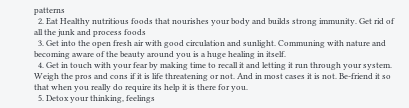patterns
  2. Eat Healthy nutritious foods that nourishes your body and builds strong immunity. Get rid of all the junk and process foods
  3. Get into the open fresh air with good circulation and sunlight. Communing with nature and becoming aware of the beauty around you is a huge healing in itself.
  4. Get in touch with your fear by making time to recall it and letting it run through your system. Weigh the pros and cons if it is life threatening or not. And in most cases it is not. Be-friend it so that when you really do require its help it is there for you.
  5. Detox your thinking, feelings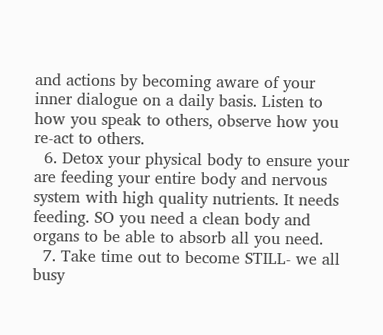and actions by becoming aware of your inner dialogue on a daily basis. Listen to how you speak to others, observe how you re-act to others.
  6. Detox your physical body to ensure your are feeding your entire body and nervous system with high quality nutrients. It needs feeding. SO you need a clean body and organs to be able to absorb all you need.
  7. Take time out to become STILL- we all busy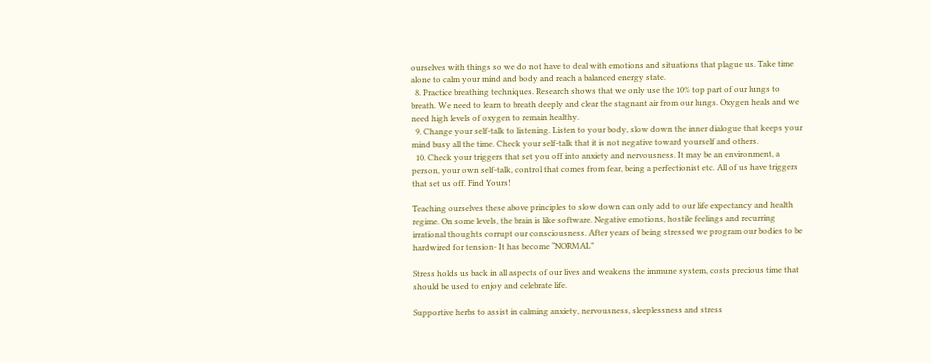ourselves with things so we do not have to deal with emotions and situations that plague us. Take time alone to calm your mind and body and reach a balanced energy state.
  8. Practice breathing techniques. Research shows that we only use the 10% top part of our lungs to breath. We need to learn to breath deeply and clear the stagnant air from our lungs. Oxygen heals and we need high levels of oxygen to remain healthy.
  9. Change your self-talk to listening. Listen to your body, slow down the inner dialogue that keeps your mind busy all the time. Check your self-talk that it is not negative toward yourself and others.
  10. Check your triggers that set you off into anxiety and nervousness. It may be an environment, a person, your own self-talk, control that comes from fear, being a perfectionist etc. All of us have triggers that set us off. Find Yours!

Teaching ourselves these above principles to slow down can only add to our life expectancy and health regime. On some levels, the brain is like software. Negative emotions, hostile feelings and recurring irrational thoughts corrupt our consciousness. After years of being stressed we program our bodies to be hardwired for tension- It has become “NORMAL”

Stress holds us back in all aspects of our lives and weakens the immune system, costs precious time that should be used to enjoy and celebrate life.

Supportive herbs to assist in calming anxiety, nervousness, sleeplessness and stress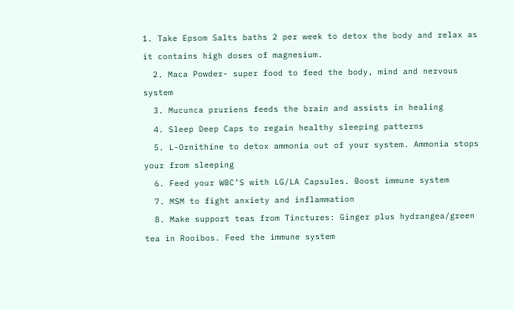1. Take Epsom Salts baths 2 per week to detox the body and relax as it contains high doses of magnesium.
  2. Maca Powder- super food to feed the body, mind and nervous system
  3. Mucunca pruriens feeds the brain and assists in healing
  4. Sleep Deep Caps to regain healthy sleeping patterns
  5. L-Ornithine to detox ammonia out of your system. Ammonia stops your from sleeping
  6. Feed your WBC’S with LG/LA Capsules. Boost immune system
  7. MSM to fight anxiety and inflammation
  8. Make support teas from Tinctures: Ginger plus hydrangea/green tea in Rooibos. Feed the immune system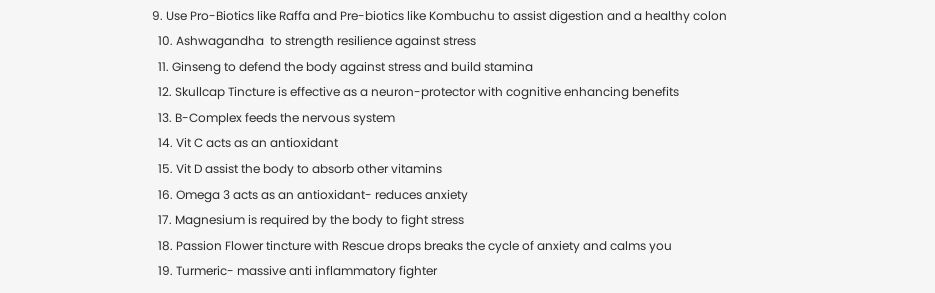9. Use Pro-Biotics like Raffa and Pre-biotics like Kombuchu to assist digestion and a healthy colon
  10. Ashwagandha  to strength resilience against stress
  11. Ginseng to defend the body against stress and build stamina
  12. Skullcap Tincture is effective as a neuron-protector with cognitive enhancing benefits
  13. B-Complex feeds the nervous system
  14. Vit C acts as an antioxidant
  15. Vit D assist the body to absorb other vitamins
  16. Omega 3 acts as an antioxidant- reduces anxiety
  17. Magnesium is required by the body to fight stress
  18. Passion Flower tincture with Rescue drops breaks the cycle of anxiety and calms you
  19. Turmeric- massive anti inflammatory fighter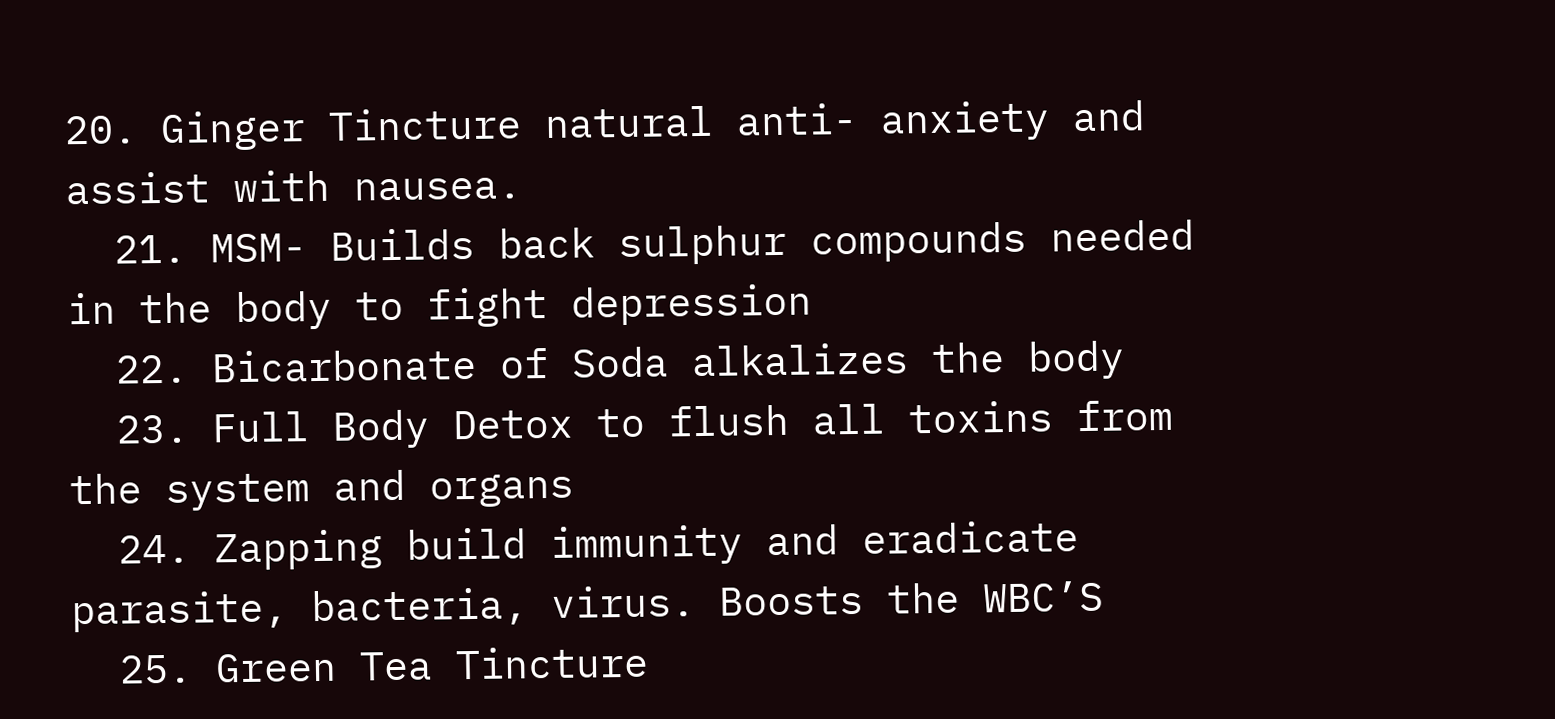20. Ginger Tincture natural anti- anxiety and assist with nausea.
  21. MSM- Builds back sulphur compounds needed in the body to fight depression
  22. Bicarbonate of Soda alkalizes the body
  23. Full Body Detox to flush all toxins from the system and organs
  24. Zapping build immunity and eradicate parasite, bacteria, virus. Boosts the WBC’S
  25. Green Tea Tincture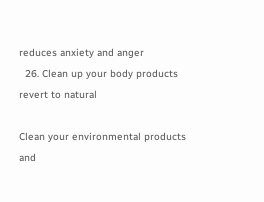reduces anxiety and anger
  26. Clean up your body products revert to natural

Clean your environmental products and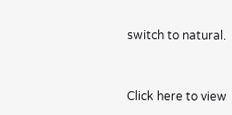switch to natural.


Click here to view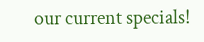our current specials!